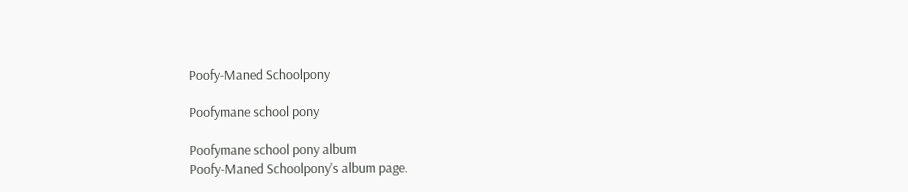Poofy-Maned Schoolpony

Poofymane school pony

Poofymane school pony album
Poofy-Maned Schoolpony's album page.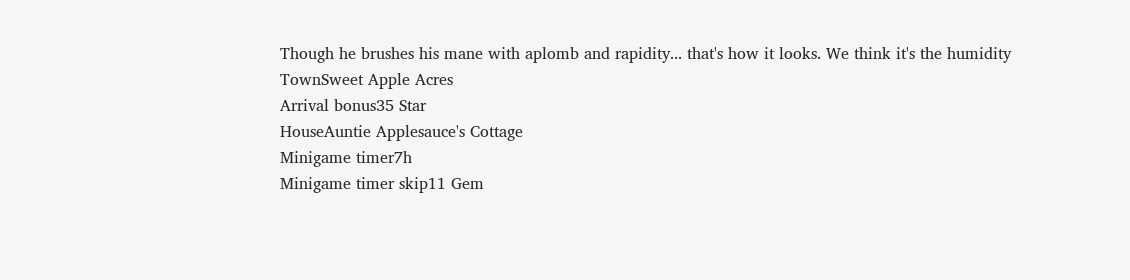Though he brushes his mane with aplomb and rapidity... that's how it looks. We think it's the humidity
TownSweet Apple Acres
Arrival bonus35 Star
HouseAuntie Applesauce's Cottage
Minigame timer7h
Minigame timer skip11 Gem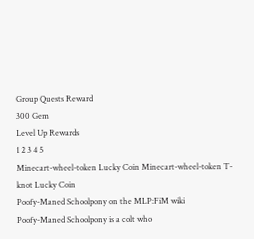Group Quests Reward
300 Gem
Level Up Rewards
1 2 3 4 5
Minecart-wheel-token Lucky Coin Minecart-wheel-token T-knot Lucky Coin
Poofy-Maned Schoolpony on the MLP:FiM wiki
Poofy-Maned Schoolpony is a colt who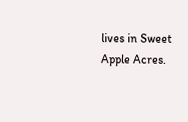lives in Sweet Apple Acres.